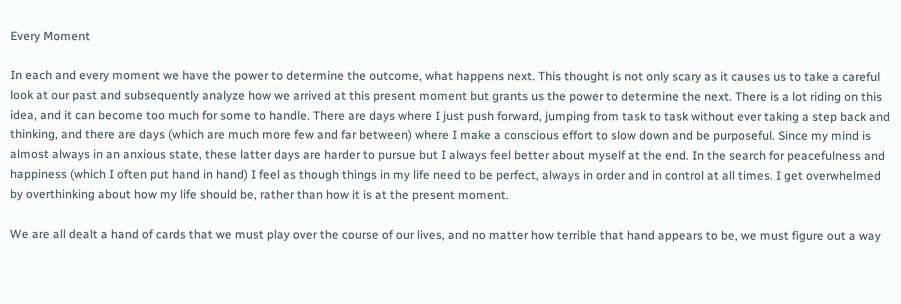Every Moment

In each and every moment we have the power to determine the outcome, what happens next. This thought is not only scary as it causes us to take a careful look at our past and subsequently analyze how we arrived at this present moment but grants us the power to determine the next. There is a lot riding on this idea, and it can become too much for some to handle. There are days where I just push forward, jumping from task to task without ever taking a step back and thinking, and there are days (which are much more few and far between) where I make a conscious effort to slow down and be purposeful. Since my mind is almost always in an anxious state, these latter days are harder to pursue but I always feel better about myself at the end. In the search for peacefulness and happiness (which I often put hand in hand) I feel as though things in my life need to be perfect, always in order and in control at all times. I get overwhelmed by overthinking about how my life should be, rather than how it is at the present moment.

We are all dealt a hand of cards that we must play over the course of our lives, and no matter how terrible that hand appears to be, we must figure out a way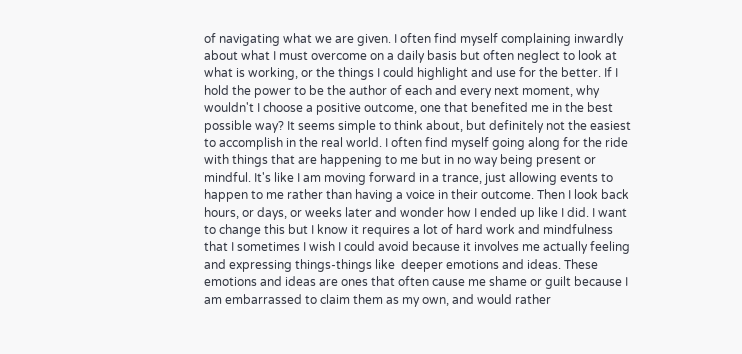of navigating what we are given. I often find myself complaining inwardly about what I must overcome on a daily basis but often neglect to look at what is working, or the things I could highlight and use for the better. If I hold the power to be the author of each and every next moment, why wouldn't I choose a positive outcome, one that benefited me in the best possible way? It seems simple to think about, but definitely not the easiest to accomplish in the real world. I often find myself going along for the ride with things that are happening to me but in no way being present or mindful. It's like I am moving forward in a trance, just allowing events to happen to me rather than having a voice in their outcome. Then I look back hours, or days, or weeks later and wonder how I ended up like I did. I want to change this but I know it requires a lot of hard work and mindfulness that I sometimes I wish I could avoid because it involves me actually feeling and expressing things-things like  deeper emotions and ideas. These emotions and ideas are ones that often cause me shame or guilt because I am embarrassed to claim them as my own, and would rather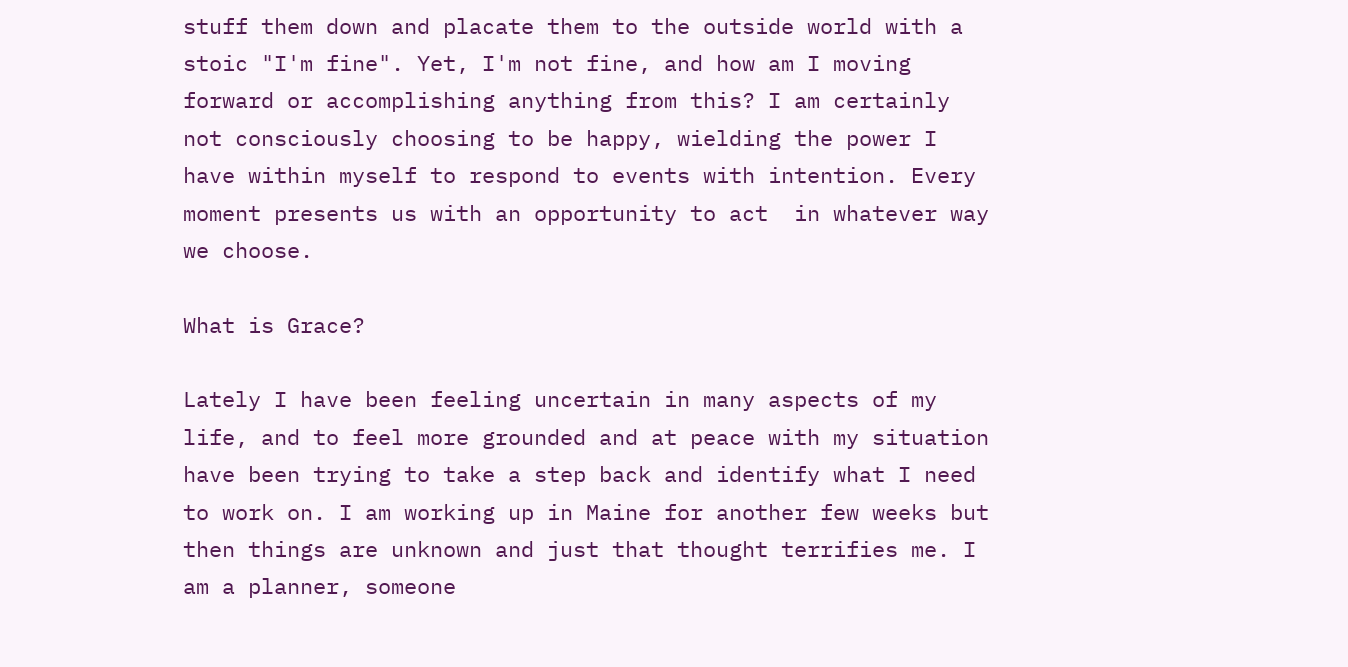stuff them down and placate them to the outside world with a stoic "I'm fine". Yet, I'm not fine, and how am I moving forward or accomplishing anything from this? I am certainly not consciously choosing to be happy, wielding the power I have within myself to respond to events with intention. Every moment presents us with an opportunity to act  in whatever way we choose.

What is Grace?

Lately I have been feeling uncertain in many aspects of my life, and to feel more grounded and at peace with my situation have been trying to take a step back and identify what I need to work on. I am working up in Maine for another few weeks but then things are unknown and just that thought terrifies me. I am a planner, someone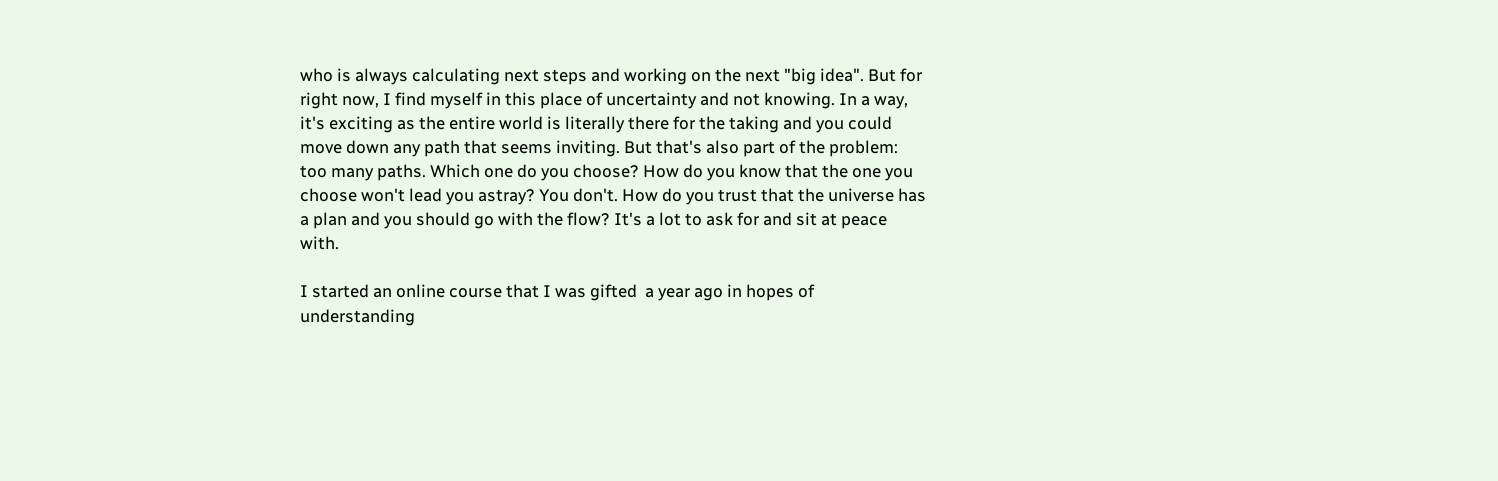who is always calculating next steps and working on the next "big idea". But for right now, I find myself in this place of uncertainty and not knowing. In a way, it's exciting as the entire world is literally there for the taking and you could move down any path that seems inviting. But that's also part of the problem: too many paths. Which one do you choose? How do you know that the one you choose won't lead you astray? You don't. How do you trust that the universe has a plan and you should go with the flow? It's a lot to ask for and sit at peace with.

I started an online course that I was gifted  a year ago in hopes of understanding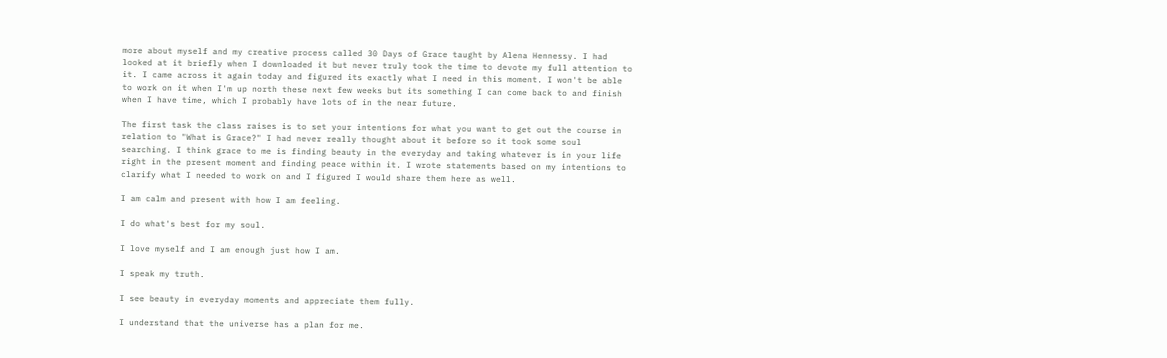more about myself and my creative process called 30 Days of Grace taught by Alena Hennessy. I had looked at it briefly when I downloaded it but never truly took the time to devote my full attention to it. I came across it again today and figured its exactly what I need in this moment. I won't be able to work on it when I'm up north these next few weeks but its something I can come back to and finish when I have time, which I probably have lots of in the near future.

The first task the class raises is to set your intentions for what you want to get out the course in relation to "What is Grace?" I had never really thought about it before so it took some soul searching. I think grace to me is finding beauty in the everyday and taking whatever is in your life right in the present moment and finding peace within it. I wrote statements based on my intentions to clarify what I needed to work on and I figured I would share them here as well.

I am calm and present with how I am feeling.

I do what's best for my soul.

I love myself and I am enough just how I am.

I speak my truth.

I see beauty in everyday moments and appreciate them fully.

I understand that the universe has a plan for me.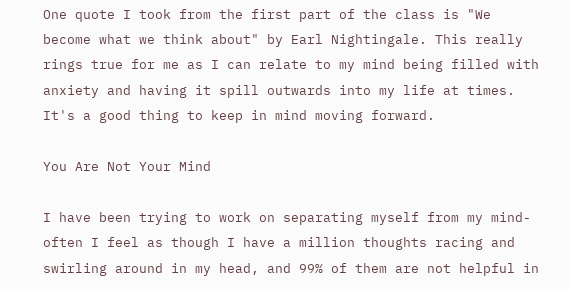One quote I took from the first part of the class is "We become what we think about" by Earl Nightingale. This really rings true for me as I can relate to my mind being filled with anxiety and having it spill outwards into my life at times. It's a good thing to keep in mind moving forward.

You Are Not Your Mind

I have been trying to work on separating myself from my mind-often I feel as though I have a million thoughts racing and swirling around in my head, and 99% of them are not helpful in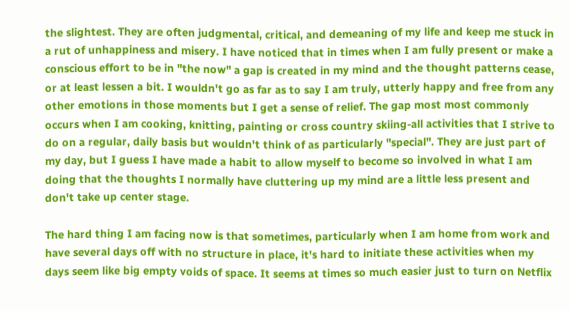the slightest. They are often judgmental, critical, and demeaning of my life and keep me stuck in a rut of unhappiness and misery. I have noticed that in times when I am fully present or make a conscious effort to be in "the now" a gap is created in my mind and the thought patterns cease, or at least lessen a bit. I wouldn't go as far as to say I am truly, utterly happy and free from any other emotions in those moments but I get a sense of relief. The gap most most commonly occurs when I am cooking, knitting, painting or cross country skiing-all activities that I strive to do on a regular, daily basis but wouldn't think of as particularly "special". They are just part of my day, but I guess I have made a habit to allow myself to become so involved in what I am doing that the thoughts I normally have cluttering up my mind are a little less present and don't take up center stage.

The hard thing I am facing now is that sometimes, particularly when I am home from work and have several days off with no structure in place, it's hard to initiate these activities when my days seem like big empty voids of space. It seems at times so much easier just to turn on Netflix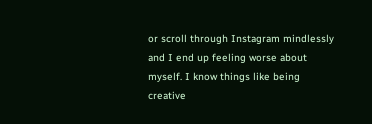or scroll through Instagram mindlessly and I end up feeling worse about myself. I know things like being creative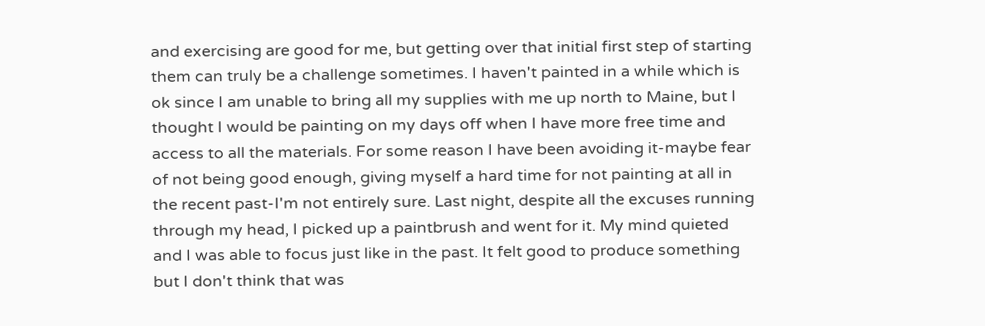and exercising are good for me, but getting over that initial first step of starting them can truly be a challenge sometimes. I haven't painted in a while which is ok since I am unable to bring all my supplies with me up north to Maine, but I thought I would be painting on my days off when I have more free time and access to all the materials. For some reason I have been avoiding it-maybe fear of not being good enough, giving myself a hard time for not painting at all in the recent past-I'm not entirely sure. Last night, despite all the excuses running through my head, I picked up a paintbrush and went for it. My mind quieted and I was able to focus just like in the past. It felt good to produce something but I don't think that was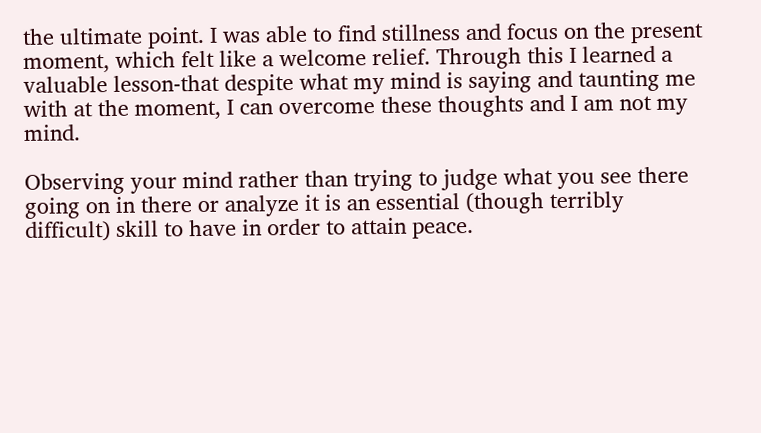the ultimate point. I was able to find stillness and focus on the present moment, which felt like a welcome relief. Through this I learned a valuable lesson-that despite what my mind is saying and taunting me with at the moment, I can overcome these thoughts and I am not my mind.

Observing your mind rather than trying to judge what you see there going on in there or analyze it is an essential (though terribly difficult) skill to have in order to attain peace.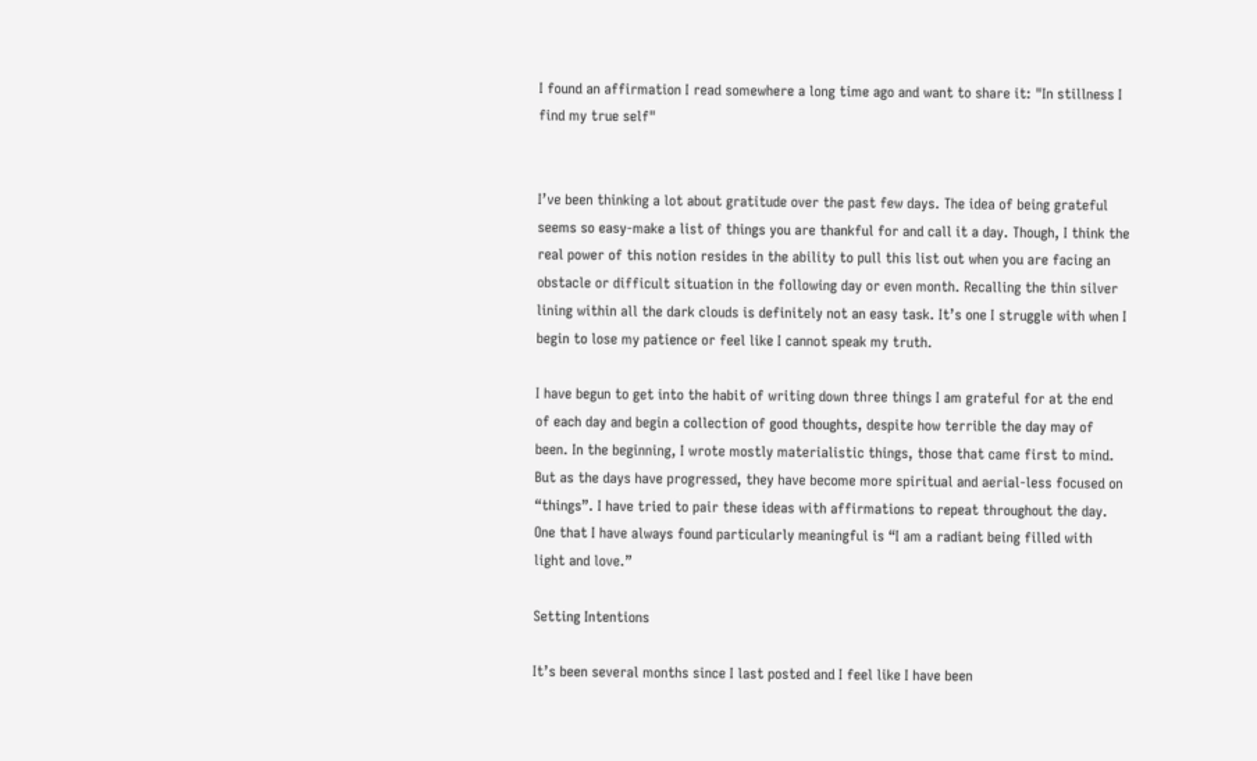I found an affirmation I read somewhere a long time ago and want to share it: "In stillness I find my true self"


I’ve been thinking a lot about gratitude over the past few days. The idea of being grateful seems so easy-make a list of things you are thankful for and call it a day. Though, I think the real power of this notion resides in the ability to pull this list out when you are facing an obstacle or difficult situation in the following day or even month. Recalling the thin silver lining within all the dark clouds is definitely not an easy task. It’s one I struggle with when I begin to lose my patience or feel like I cannot speak my truth.

I have begun to get into the habit of writing down three things I am grateful for at the end of each day and begin a collection of good thoughts, despite how terrible the day may of been. In the beginning, I wrote mostly materialistic things, those that came first to mind. But as the days have progressed, they have become more spiritual and aerial-less focused on “things”. I have tried to pair these ideas with affirmations to repeat throughout the day. One that I have always found particularly meaningful is “I am a radiant being filled with light and love.”

Setting Intentions

It’s been several months since I last posted and I feel like I have been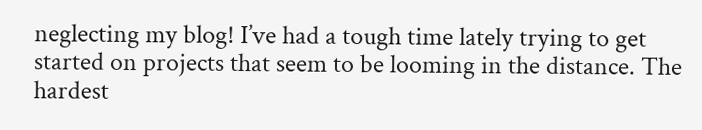neglecting my blog! I’ve had a tough time lately trying to get started on projects that seem to be looming in the distance. The hardest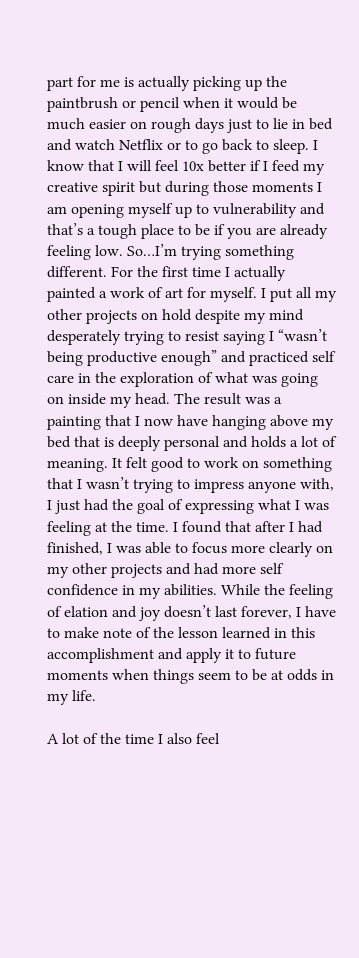part for me is actually picking up the paintbrush or pencil when it would be much easier on rough days just to lie in bed and watch Netflix or to go back to sleep. I know that I will feel 10x better if I feed my creative spirit but during those moments I am opening myself up to vulnerability and that’s a tough place to be if you are already feeling low. So…I’m trying something different. For the first time I actually painted a work of art for myself. I put all my other projects on hold despite my mind desperately trying to resist saying I “wasn’t being productive enough” and practiced self care in the exploration of what was going on inside my head. The result was a painting that I now have hanging above my bed that is deeply personal and holds a lot of meaning. It felt good to work on something that I wasn’t trying to impress anyone with, I just had the goal of expressing what I was feeling at the time. I found that after I had finished, I was able to focus more clearly on my other projects and had more self confidence in my abilities. While the feeling of elation and joy doesn’t last forever, I have to make note of the lesson learned in this accomplishment and apply it to future moments when things seem to be at odds in my life.

A lot of the time I also feel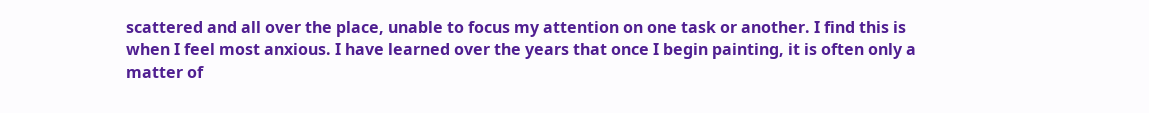scattered and all over the place, unable to focus my attention on one task or another. I find this is when I feel most anxious. I have learned over the years that once I begin painting, it is often only a matter of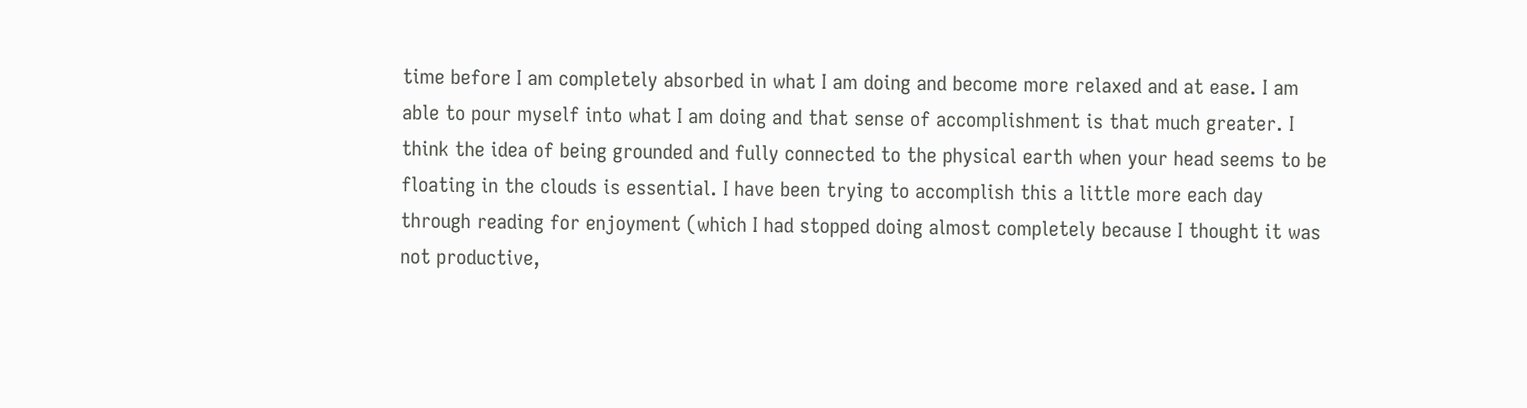time before I am completely absorbed in what I am doing and become more relaxed and at ease. I am able to pour myself into what I am doing and that sense of accomplishment is that much greater. I think the idea of being grounded and fully connected to the physical earth when your head seems to be floating in the clouds is essential. I have been trying to accomplish this a little more each day through reading for enjoyment (which I had stopped doing almost completely because I thought it was not productive,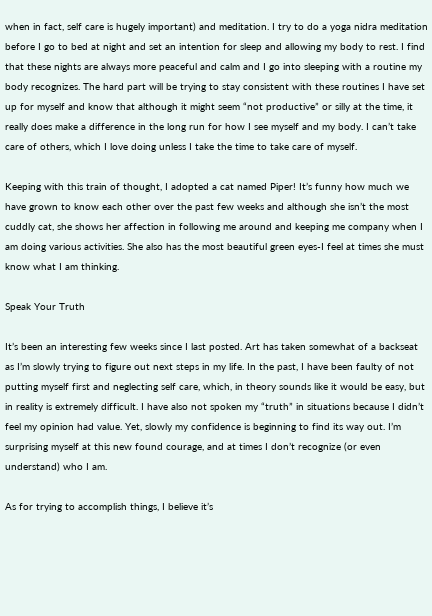when in fact, self care is hugely important) and meditation. I try to do a yoga nidra meditation before I go to bed at night and set an intention for sleep and allowing my body to rest. I find that these nights are always more peaceful and calm and I go into sleeping with a routine my body recognizes. The hard part will be trying to stay consistent with these routines I have set up for myself and know that although it might seem “not productive” or silly at the time, it really does make a difference in the long run for how I see myself and my body. I can’t take care of others, which I love doing unless I take the time to take care of myself.

Keeping with this train of thought, I adopted a cat named Piper! It’s funny how much we have grown to know each other over the past few weeks and although she isn’t the most cuddly cat, she shows her affection in following me around and keeping me company when I am doing various activities. She also has the most beautiful green eyes-I feel at times she must know what I am thinking.

Speak Your Truth

It’s been an interesting few weeks since I last posted. Art has taken somewhat of a backseat as I’m slowly trying to figure out next steps in my life. In the past, I have been faulty of not putting myself first and neglecting self care, which, in theory sounds like it would be easy, but in reality is extremely difficult. I have also not spoken my “truth” in situations because I didn’t feel my opinion had value. Yet, slowly my confidence is beginning to find its way out. I’m surprising myself at this new found courage, and at times I don’t recognize (or even understand) who I am.

As for trying to accomplish things, I believe it’s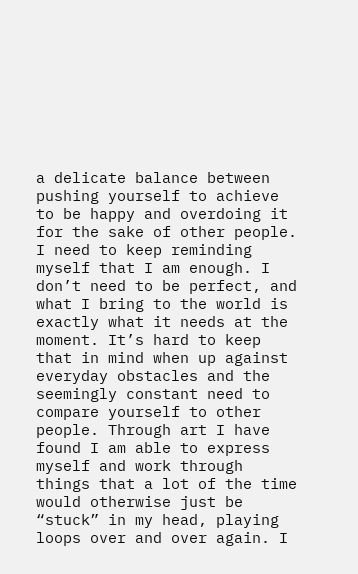a delicate balance between pushing yourself to achieve to be happy and overdoing it for the sake of other people. I need to keep reminding myself that I am enough. I don’t need to be perfect, and what I bring to the world is exactly what it needs at the moment. It’s hard to keep that in mind when up against everyday obstacles and the seemingly constant need to compare yourself to other people. Through art I have found I am able to express myself and work through things that a lot of the time would otherwise just be “stuck” in my head, playing loops over and over again. I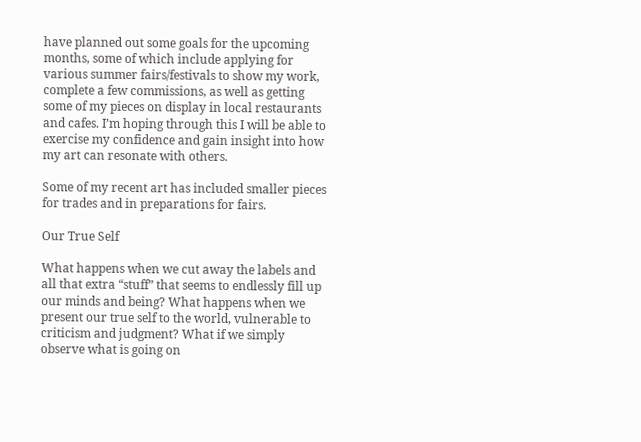have planned out some goals for the upcoming months, some of which include applying for various summer fairs/festivals to show my work, complete a few commissions, as well as getting some of my pieces on display in local restaurants and cafes. I’m hoping through this I will be able to exercise my confidence and gain insight into how my art can resonate with others.

Some of my recent art has included smaller pieces for trades and in preparations for fairs.

Our True Self

What happens when we cut away the labels and all that extra “stuff” that seems to endlessly fill up our minds and being? What happens when we present our true self to the world, vulnerable to criticism and judgment? What if we simply observe what is going on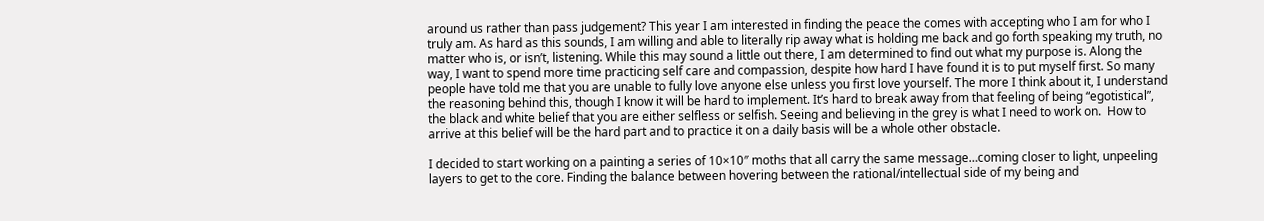around us rather than pass judgement? This year I am interested in finding the peace the comes with accepting who I am for who I truly am. As hard as this sounds, I am willing and able to literally rip away what is holding me back and go forth speaking my truth, no matter who is, or isn’t, listening. While this may sound a little out there, I am determined to find out what my purpose is. Along the way, I want to spend more time practicing self care and compassion, despite how hard I have found it is to put myself first. So many people have told me that you are unable to fully love anyone else unless you first love yourself. The more I think about it, I understand the reasoning behind this, though I know it will be hard to implement. It’s hard to break away from that feeling of being “egotistical”, the black and white belief that you are either selfless or selfish. Seeing and believing in the grey is what I need to work on.  How to arrive at this belief will be the hard part and to practice it on a daily basis will be a whole other obstacle.

I decided to start working on a painting a series of 10×10″ moths that all carry the same message…coming closer to light, unpeeling layers to get to the core. Finding the balance between hovering between the rational/intellectual side of my being and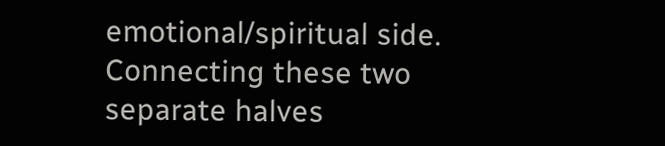emotional/spiritual side. Connecting these two separate halves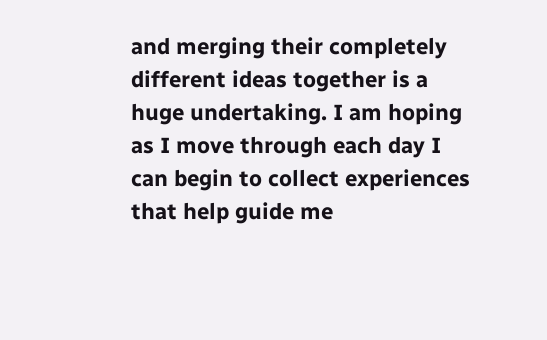and merging their completely different ideas together is a huge undertaking. I am hoping as I move through each day I can begin to collect experiences that help guide me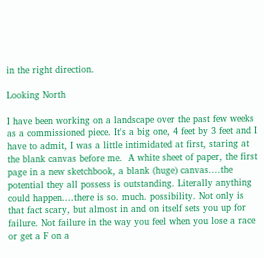in the right direction.

Looking North

I have been working on a landscape over the past few weeks as a commissioned piece. It's a big one, 4 feet by 3 feet and I have to admit, I was a little intimidated at first, staring at the blank canvas before me.  A white sheet of paper, the first page in a new sketchbook, a blank (huge) canvas....the potential they all possess is outstanding. Literally anything could happen....there is so. much. possibility. Not only is that fact scary, but almost in and on itself sets you up for failure. Not failure in the way you feel when you lose a race or get a F on a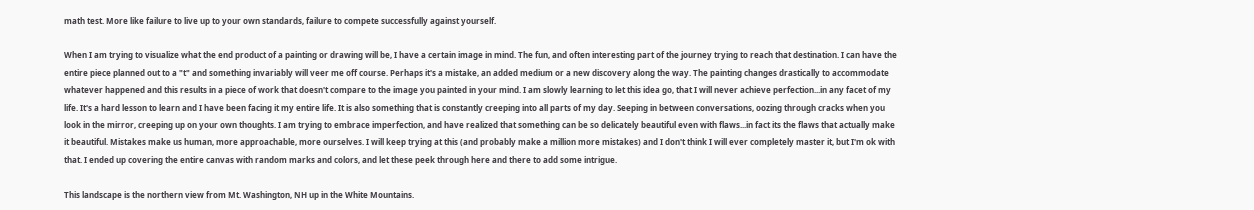math test. More like failure to live up to your own standards, failure to compete successfully against yourself.

When I am trying to visualize what the end product of a painting or drawing will be, I have a certain image in mind. The fun, and often interesting part of the journey trying to reach that destination. I can have the entire piece planned out to a "t" and something invariably will veer me off course. Perhaps it's a mistake, an added medium or a new discovery along the way. The painting changes drastically to accommodate whatever happened and this results in a piece of work that doesn't compare to the image you painted in your mind. I am slowly learning to let this idea go, that I will never achieve perfection...in any facet of my life. It's a hard lesson to learn and I have been facing it my entire life. It is also something that is constantly creeping into all parts of my day. Seeping in between conversations, oozing through cracks when you look in the mirror, creeping up on your own thoughts. I am trying to embrace imperfection, and have realized that something can be so delicately beautiful even with flaws...in fact its the flaws that actually make it beautiful. Mistakes make us human, more approachable, more ourselves. I will keep trying at this (and probably make a million more mistakes) and I don't think I will ever completely master it, but I'm ok with that. I ended up covering the entire canvas with random marks and colors, and let these peek through here and there to add some intrigue.

This landscape is the northern view from Mt. Washington, NH up in the White Mountains.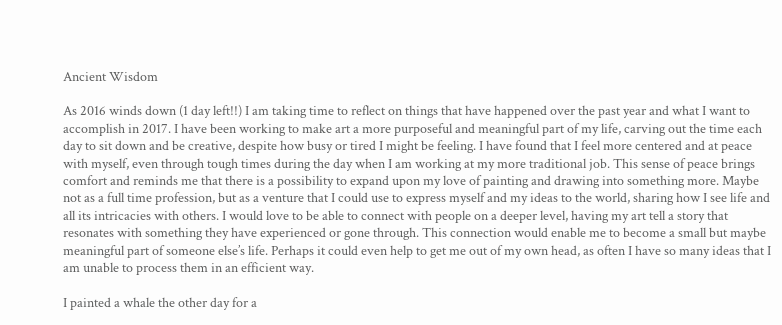Ancient Wisdom

As 2016 winds down (1 day left!!) I am taking time to reflect on things that have happened over the past year and what I want to accomplish in 2017. I have been working to make art a more purposeful and meaningful part of my life, carving out the time each day to sit down and be creative, despite how busy or tired I might be feeling. I have found that I feel more centered and at peace with myself, even through tough times during the day when I am working at my more traditional job. This sense of peace brings comfort and reminds me that there is a possibility to expand upon my love of painting and drawing into something more. Maybe not as a full time profession, but as a venture that I could use to express myself and my ideas to the world, sharing how I see life and all its intricacies with others. I would love to be able to connect with people on a deeper level, having my art tell a story that resonates with something they have experienced or gone through. This connection would enable me to become a small but maybe meaningful part of someone else’s life. Perhaps it could even help to get me out of my own head, as often I have so many ideas that I am unable to process them in an efficient way.

I painted a whale the other day for a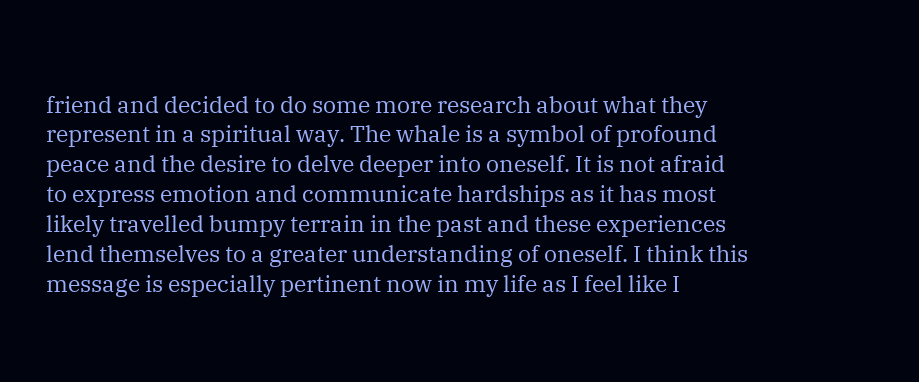friend and decided to do some more research about what they represent in a spiritual way. The whale is a symbol of profound peace and the desire to delve deeper into oneself. It is not afraid to express emotion and communicate hardships as it has most likely travelled bumpy terrain in the past and these experiences lend themselves to a greater understanding of oneself. I think this message is especially pertinent now in my life as I feel like I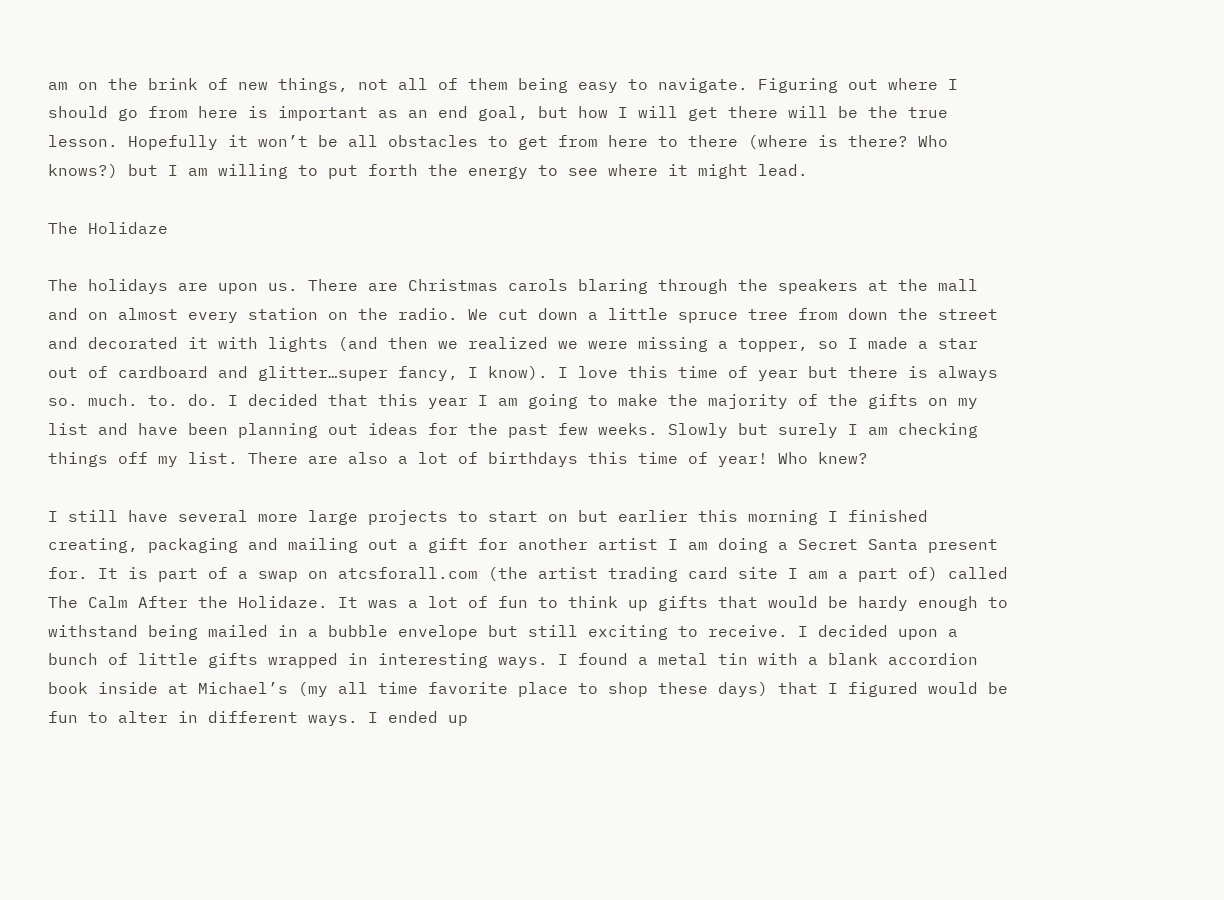am on the brink of new things, not all of them being easy to navigate. Figuring out where I should go from here is important as an end goal, but how I will get there will be the true lesson. Hopefully it won’t be all obstacles to get from here to there (where is there? Who knows?) but I am willing to put forth the energy to see where it might lead.

The Holidaze

The holidays are upon us. There are Christmas carols blaring through the speakers at the mall and on almost every station on the radio. We cut down a little spruce tree from down the street and decorated it with lights (and then we realized we were missing a topper, so I made a star out of cardboard and glitter…super fancy, I know). I love this time of year but there is always so. much. to. do. I decided that this year I am going to make the majority of the gifts on my list and have been planning out ideas for the past few weeks. Slowly but surely I am checking things off my list. There are also a lot of birthdays this time of year! Who knew?

I still have several more large projects to start on but earlier this morning I finished creating, packaging and mailing out a gift for another artist I am doing a Secret Santa present for. It is part of a swap on atcsforall.com (the artist trading card site I am a part of) called The Calm After the Holidaze. It was a lot of fun to think up gifts that would be hardy enough to withstand being mailed in a bubble envelope but still exciting to receive. I decided upon a bunch of little gifts wrapped in interesting ways. I found a metal tin with a blank accordion book inside at Michael’s (my all time favorite place to shop these days) that I figured would be fun to alter in different ways. I ended up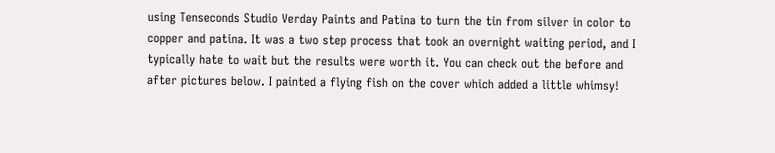using Tenseconds Studio Verday Paints and Patina to turn the tin from silver in color to copper and patina. It was a two step process that took an overnight waiting period, and I typically hate to wait but the results were worth it. You can check out the before and after pictures below. I painted a flying fish on the cover which added a little whimsy!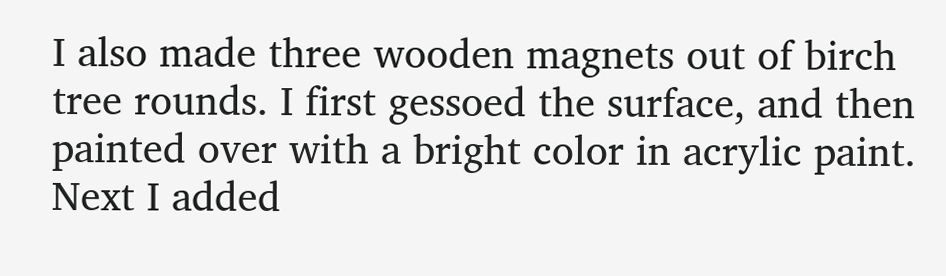I also made three wooden magnets out of birch tree rounds. I first gessoed the surface, and then painted over with a bright color in acrylic paint. Next I added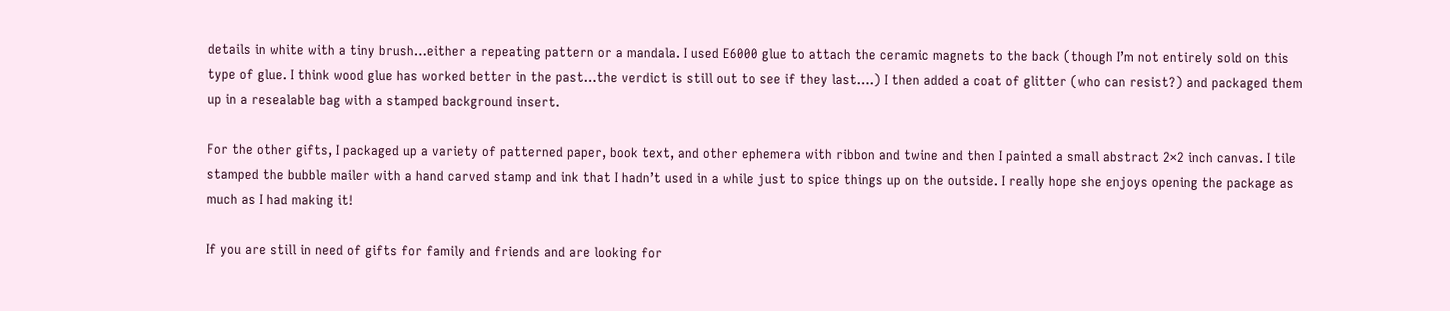details in white with a tiny brush…either a repeating pattern or a mandala. I used E6000 glue to attach the ceramic magnets to the back (though I’m not entirely sold on this type of glue. I think wood glue has worked better in the past…the verdict is still out to see if they last….) I then added a coat of glitter (who can resist?) and packaged them up in a resealable bag with a stamped background insert.

For the other gifts, I packaged up a variety of patterned paper, book text, and other ephemera with ribbon and twine and then I painted a small abstract 2×2 inch canvas. I tile stamped the bubble mailer with a hand carved stamp and ink that I hadn’t used in a while just to spice things up on the outside. I really hope she enjoys opening the package as much as I had making it!

If you are still in need of gifts for family and friends and are looking for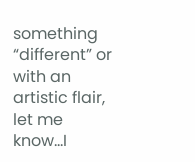something “different” or with an artistic flair, let me know…I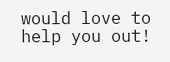would love to help you out!